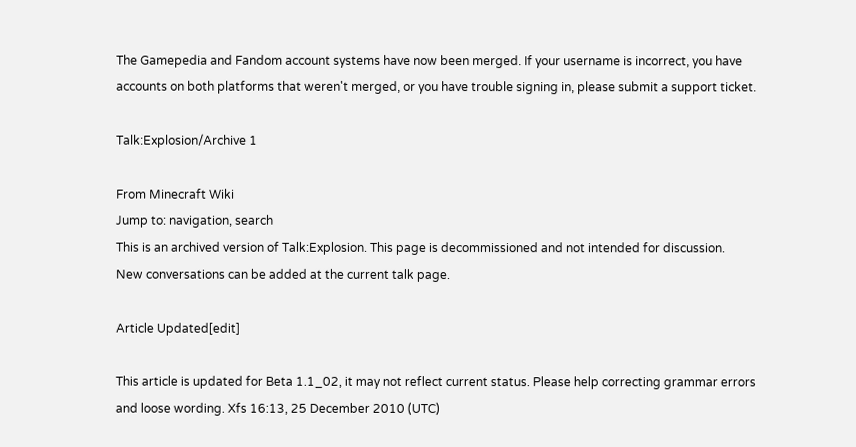The Gamepedia and Fandom account systems have now been merged. If your username is incorrect, you have accounts on both platforms that weren't merged, or you have trouble signing in, please submit a support ticket.

Talk:Explosion/Archive 1

From Minecraft Wiki
Jump to: navigation, search
This is an archived version of Talk:Explosion. This page is decommissioned and not intended for discussion.
New conversations can be added at the current talk page.

Article Updated[edit]

This article is updated for Beta 1.1_02, it may not reflect current status. Please help correcting grammar errors and loose wording. Xfs 16:13, 25 December 2010 (UTC)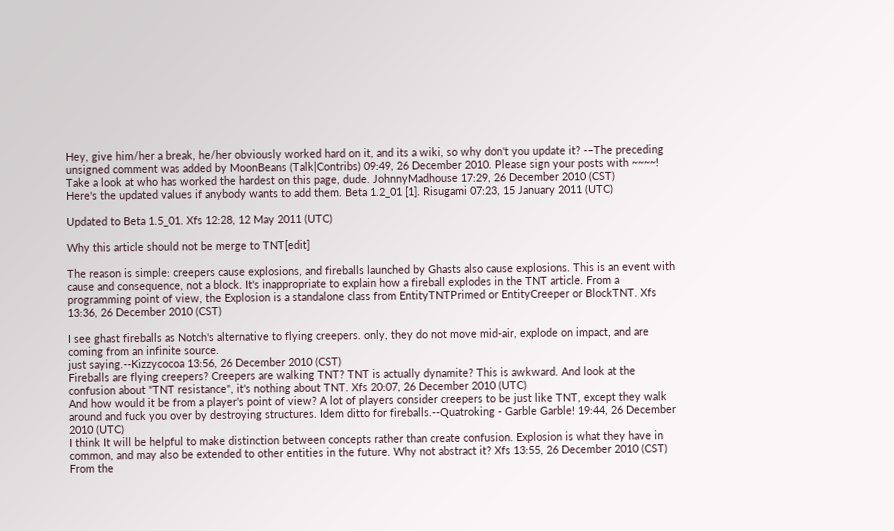Hey, give him/her a break, he/her obviously worked hard on it, and its a wiki, so why don't you update it? -–The preceding unsigned comment was added by MoonBeans (Talk|Contribs) 09:49, 26 December 2010. Please sign your posts with ~~~~!
Take a look at who has worked the hardest on this page, dude. JohnnyMadhouse 17:29, 26 December 2010 (CST)
Here's the updated values if anybody wants to add them. Beta 1.2_01 [1]. Risugami 07:23, 15 January 2011 (UTC)

Updated to Beta 1.5_01. Xfs 12:28, 12 May 2011 (UTC)

Why this article should not be merge to TNT[edit]

The reason is simple: creepers cause explosions, and fireballs launched by Ghasts also cause explosions. This is an event with cause and consequence, not a block. It's inappropriate to explain how a fireball explodes in the TNT article. From a programming point of view, the Explosion is a standalone class from EntityTNTPrimed or EntityCreeper or BlockTNT. Xfs 13:36, 26 December 2010 (CST)

I see ghast fireballs as Notch's alternative to flying creepers. only, they do not move mid-air, explode on impact, and are coming from an infinite source.
just saying.--Kizzycocoa 13:56, 26 December 2010 (CST)
Fireballs are flying creepers? Creepers are walking TNT? TNT is actually dynamite? This is awkward. And look at the confusion about "TNT resistance", it's nothing about TNT. Xfs 20:07, 26 December 2010 (UTC)
And how would it be from a player's point of view? A lot of players consider creepers to be just like TNT, except they walk around and fuck you over by destroying structures. Idem ditto for fireballs.--Quatroking - Garble Garble! 19:44, 26 December 2010 (UTC)
I think It will be helpful to make distinction between concepts rather than create confusion. Explosion is what they have in common, and may also be extended to other entities in the future. Why not abstract it? Xfs 13:55, 26 December 2010 (CST)
From the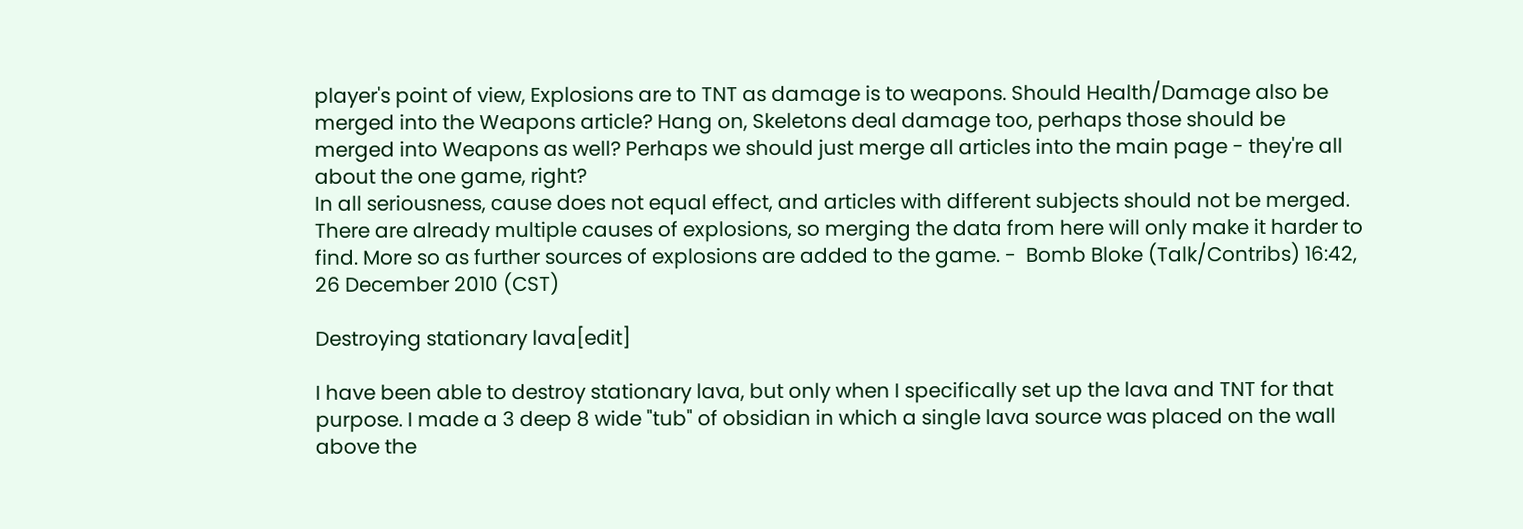player's point of view, Explosions are to TNT as damage is to weapons. Should Health/Damage also be merged into the Weapons article? Hang on, Skeletons deal damage too, perhaps those should be merged into Weapons as well? Perhaps we should just merge all articles into the main page - they're all about the one game, right?
In all seriousness, cause does not equal effect, and articles with different subjects should not be merged. There are already multiple causes of explosions, so merging the data from here will only make it harder to find. More so as further sources of explosions are added to the game. -  Bomb Bloke (Talk/Contribs) 16:42, 26 December 2010 (CST)

Destroying stationary lava[edit]

I have been able to destroy stationary lava, but only when I specifically set up the lava and TNT for that purpose. I made a 3 deep 8 wide "tub" of obsidian in which a single lava source was placed on the wall above the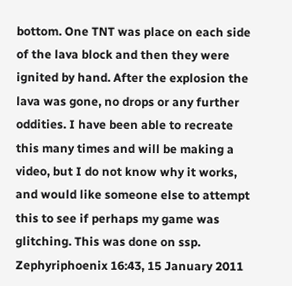bottom. One TNT was place on each side of the lava block and then they were ignited by hand. After the explosion the lava was gone, no drops or any further oddities. I have been able to recreate this many times and will be making a video, but I do not know why it works, and would like someone else to attempt this to see if perhaps my game was glitching. This was done on ssp. Zephyriphoenix 16:43, 15 January 2011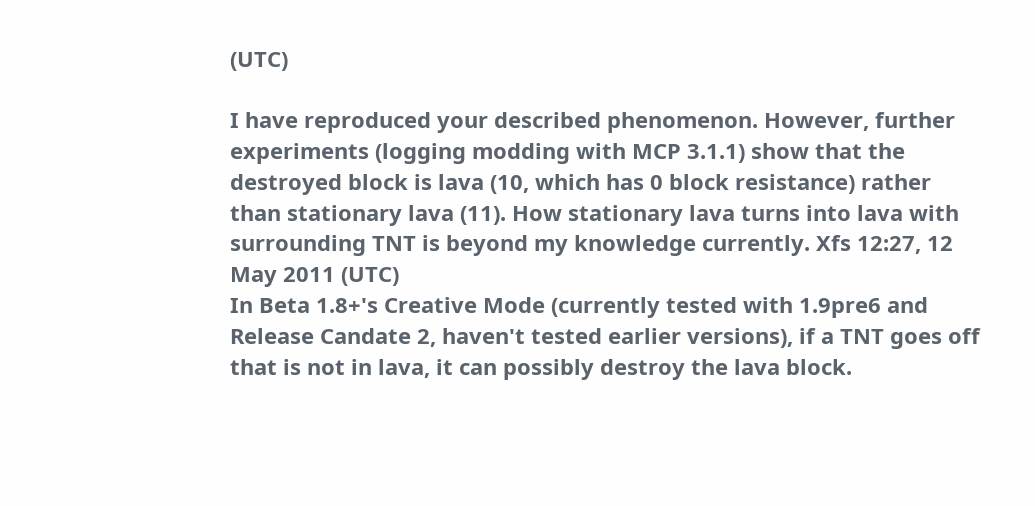(UTC)

I have reproduced your described phenomenon. However, further experiments (logging modding with MCP 3.1.1) show that the destroyed block is lava (10, which has 0 block resistance) rather than stationary lava (11). How stationary lava turns into lava with surrounding TNT is beyond my knowledge currently. Xfs 12:27, 12 May 2011 (UTC)
In Beta 1.8+'s Creative Mode (currently tested with 1.9pre6 and Release Candate 2, haven't tested earlier versions), if a TNT goes off that is not in lava, it can possibly destroy the lava block.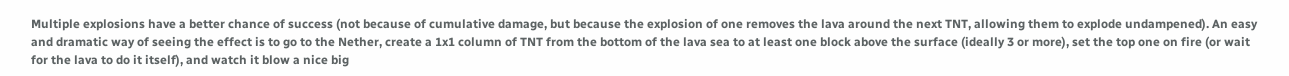Multiple explosions have a better chance of success (not because of cumulative damage, but because the explosion of one removes the lava around the next TNT, allowing them to explode undampened). An easy and dramatic way of seeing the effect is to go to the Nether, create a 1x1 column of TNT from the bottom of the lava sea to at least one block above the surface (ideally 3 or more), set the top one on fire (or wait for the lava to do it itself), and watch it blow a nice big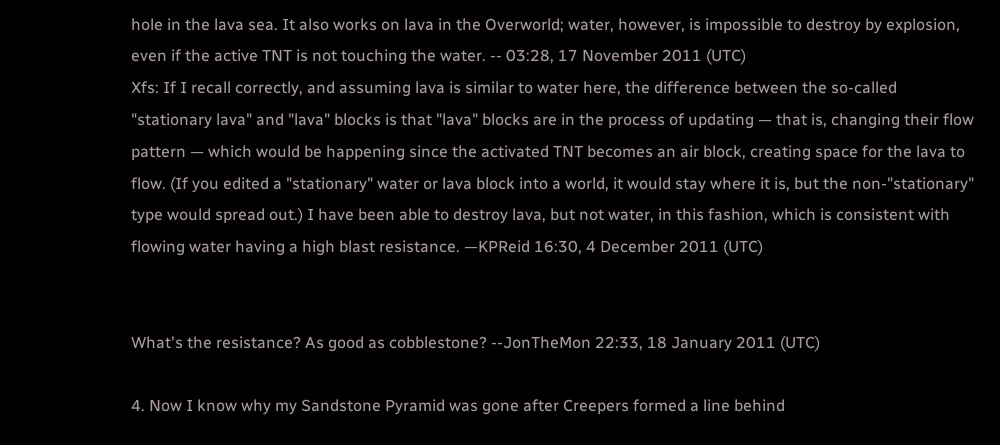hole in the lava sea. It also works on lava in the Overworld; water, however, is impossible to destroy by explosion, even if the active TNT is not touching the water. -- 03:28, 17 November 2011 (UTC)
Xfs: If I recall correctly, and assuming lava is similar to water here, the difference between the so-called "stationary lava" and "lava" blocks is that "lava" blocks are in the process of updating — that is, changing their flow pattern — which would be happening since the activated TNT becomes an air block, creating space for the lava to flow. (If you edited a "stationary" water or lava block into a world, it would stay where it is, but the non-"stationary" type would spread out.) I have been able to destroy lava, but not water, in this fashion, which is consistent with flowing water having a high blast resistance. —KPReid 16:30, 4 December 2011 (UTC)


What's the resistance? As good as cobblestone? --JonTheMon 22:33, 18 January 2011 (UTC)

4. Now I know why my Sandstone Pyramid was gone after Creepers formed a line behind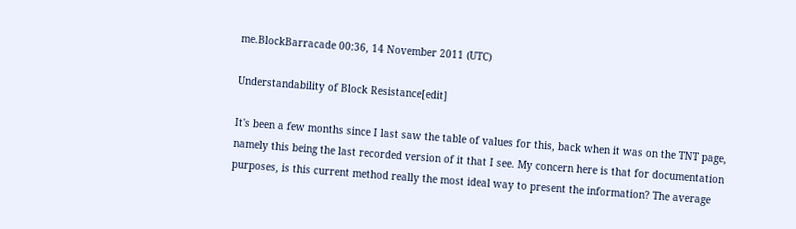me.BlockBarracade 00:36, 14 November 2011 (UTC)

Understandability of Block Resistance[edit]

It's been a few months since I last saw the table of values for this, back when it was on the TNT page, namely this being the last recorded version of it that I see. My concern here is that for documentation purposes, is this current method really the most ideal way to present the information? The average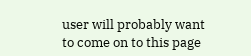user will probably want to come on to this page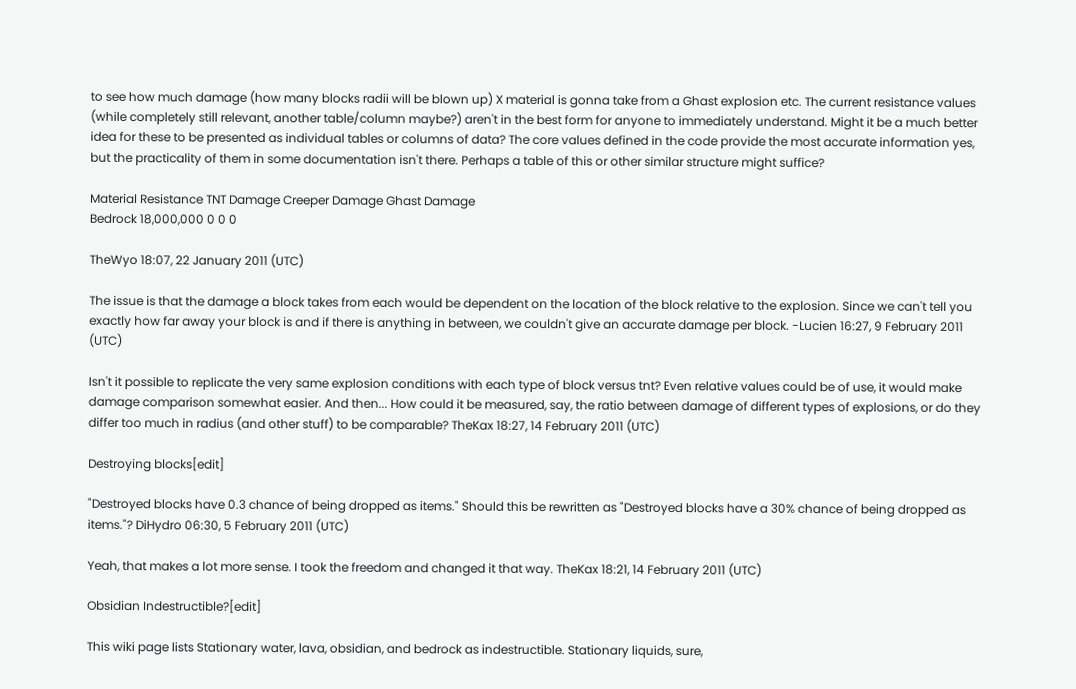to see how much damage (how many blocks radii will be blown up) X material is gonna take from a Ghast explosion etc. The current resistance values (while completely still relevant, another table/column maybe?) aren't in the best form for anyone to immediately understand. Might it be a much better idea for these to be presented as individual tables or columns of data? The core values defined in the code provide the most accurate information yes, but the practicality of them in some documentation isn't there. Perhaps a table of this or other similar structure might suffice?

Material Resistance TNT Damage Creeper Damage Ghast Damage
Bedrock 18,000,000 0 0 0

TheWyo 18:07, 22 January 2011 (UTC)

The issue is that the damage a block takes from each would be dependent on the location of the block relative to the explosion. Since we can't tell you exactly how far away your block is and if there is anything in between, we couldn't give an accurate damage per block. -Lucien 16:27, 9 February 2011 (UTC)

Isn't it possible to replicate the very same explosion conditions with each type of block versus tnt? Even relative values could be of use, it would make damage comparison somewhat easier. And then... How could it be measured, say, the ratio between damage of different types of explosions, or do they differ too much in radius (and other stuff) to be comparable? TheKax 18:27, 14 February 2011 (UTC)

Destroying blocks[edit]

"Destroyed blocks have 0.3 chance of being dropped as items." Should this be rewritten as "Destroyed blocks have a 30% chance of being dropped as items."? DiHydro 06:30, 5 February 2011 (UTC)

Yeah, that makes a lot more sense. I took the freedom and changed it that way. TheKax 18:21, 14 February 2011 (UTC)

Obsidian Indestructible?[edit]

This wiki page lists Stationary water, lava, obsidian, and bedrock as indestructible. Stationary liquids, sure,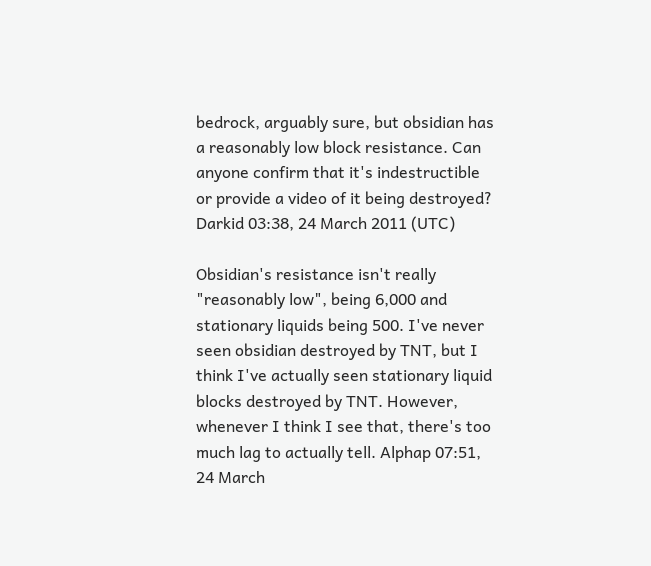bedrock, arguably sure, but obsidian has a reasonably low block resistance. Can anyone confirm that it's indestructible or provide a video of it being destroyed? Darkid 03:38, 24 March 2011 (UTC)

Obsidian's resistance isn't really "reasonably low", being 6,000 and stationary liquids being 500. I've never seen obsidian destroyed by TNT, but I think I've actually seen stationary liquid blocks destroyed by TNT. However, whenever I think I see that, there's too much lag to actually tell. Alphap 07:51, 24 March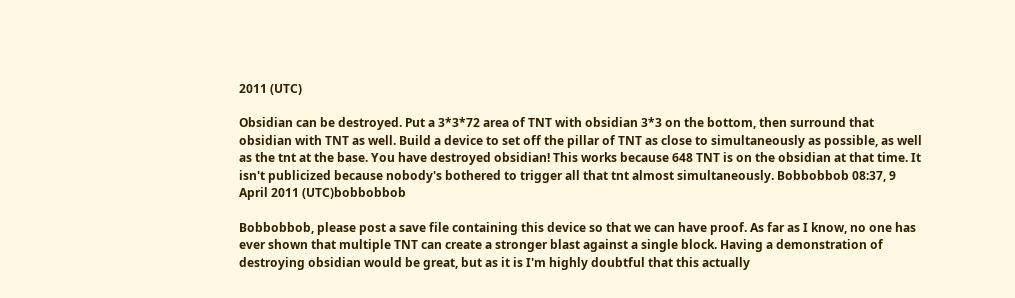2011 (UTC)

Obsidian can be destroyed. Put a 3*3*72 area of TNT with obsidian 3*3 on the bottom, then surround that obsidian with TNT as well. Build a device to set off the pillar of TNT as close to simultaneously as possible, as well as the tnt at the base. You have destroyed obsidian! This works because 648 TNT is on the obsidian at that time. It isn't publicized because nobody's bothered to trigger all that tnt almost simultaneously. Bobbobbob 08:37, 9 April 2011 (UTC)bobbobbob

Bobbobbob, please post a save file containing this device so that we can have proof. As far as I know, no one has ever shown that multiple TNT can create a stronger blast against a single block. Having a demonstration of destroying obsidian would be great, but as it is I'm highly doubtful that this actually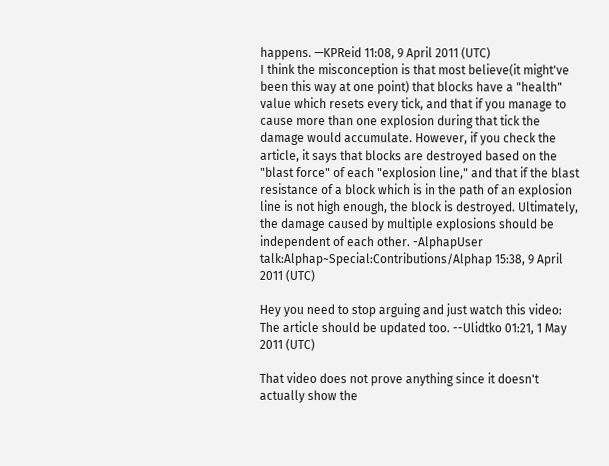happens. —KPReid 11:08, 9 April 2011 (UTC)
I think the misconception is that most believe(it might've been this way at one point) that blocks have a "health" value which resets every tick, and that if you manage to cause more than one explosion during that tick the damage would accumulate. However, if you check the article, it says that blocks are destroyed based on the "blast force" of each "explosion line," and that if the blast resistance of a block which is in the path of an explosion line is not high enough, the block is destroyed. Ultimately, the damage caused by multiple explosions should be independent of each other. -AlphapUser talk:Alphap~Special:Contributions/Alphap 15:38, 9 April 2011 (UTC)

Hey you need to stop arguing and just watch this video: The article should be updated too. --Ulidtko 01:21, 1 May 2011 (UTC)

That video does not prove anything since it doesn't actually show the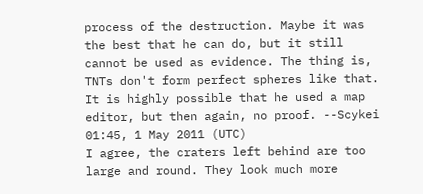process of the destruction. Maybe it was the best that he can do, but it still cannot be used as evidence. The thing is, TNTs don't form perfect spheres like that. It is highly possible that he used a map editor, but then again, no proof. --Scykei 01:45, 1 May 2011 (UTC)
I agree, the craters left behind are too large and round. They look much more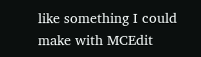like something I could make with MCEdit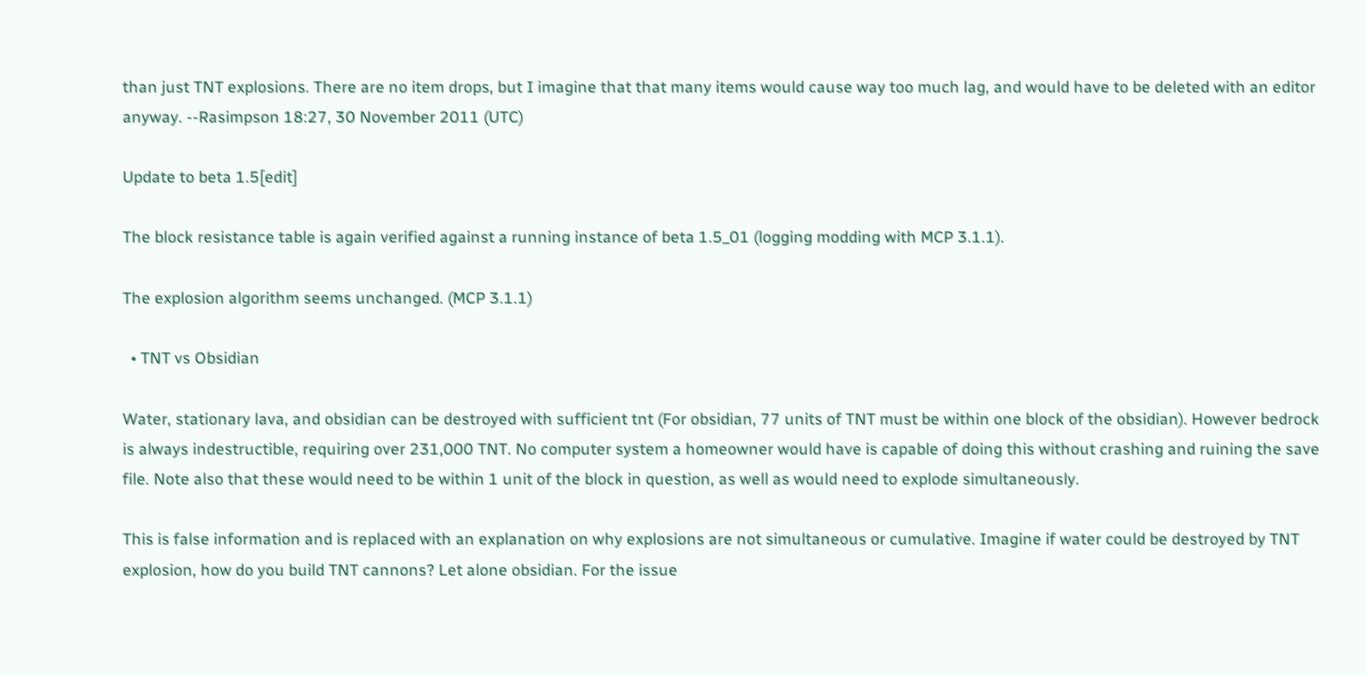than just TNT explosions. There are no item drops, but I imagine that that many items would cause way too much lag, and would have to be deleted with an editor anyway. --Rasimpson 18:27, 30 November 2011 (UTC)

Update to beta 1.5[edit]

The block resistance table is again verified against a running instance of beta 1.5_01 (logging modding with MCP 3.1.1).

The explosion algorithm seems unchanged. (MCP 3.1.1)

  • TNT vs Obsidian

Water, stationary lava, and obsidian can be destroyed with sufficient tnt (For obsidian, 77 units of TNT must be within one block of the obsidian). However bedrock is always indestructible, requiring over 231,000 TNT. No computer system a homeowner would have is capable of doing this without crashing and ruining the save file. Note also that these would need to be within 1 unit of the block in question, as well as would need to explode simultaneously.

This is false information and is replaced with an explanation on why explosions are not simultaneous or cumulative. Imagine if water could be destroyed by TNT explosion, how do you build TNT cannons? Let alone obsidian. For the issue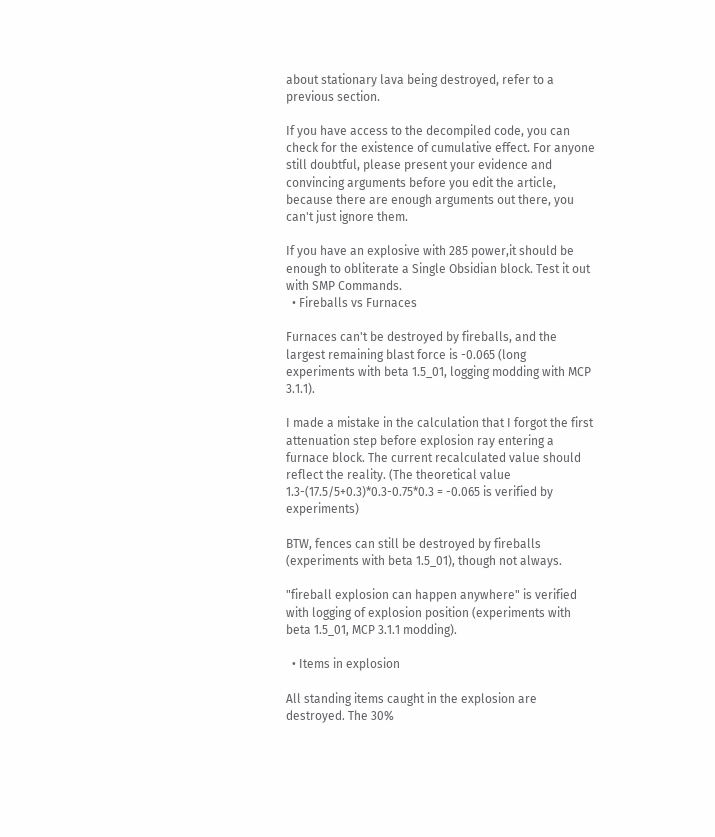about stationary lava being destroyed, refer to a previous section.

If you have access to the decompiled code, you can check for the existence of cumulative effect. For anyone still doubtful, please present your evidence and convincing arguments before you edit the article, because there are enough arguments out there, you can't just ignore them.

If you have an explosive with 285 power,it should be enough to obliterate a Single Obsidian block. Test it out with SMP Commands.
  • Fireballs vs Furnaces

Furnaces can't be destroyed by fireballs, and the largest remaining blast force is -0.065 (long experiments with beta 1.5_01, logging modding with MCP 3.1.1).

I made a mistake in the calculation that I forgot the first attenuation step before explosion ray entering a furnace block. The current recalculated value should reflect the reality. (The theoretical value 1.3-(17.5/5+0.3)*0.3-0.75*0.3 = -0.065 is verified by experiments)

BTW, fences can still be destroyed by fireballs (experiments with beta 1.5_01), though not always.

"fireball explosion can happen anywhere" is verified with logging of explosion position (experiments with beta 1.5_01, MCP 3.1.1 modding).

  • Items in explosion

All standing items caught in the explosion are destroyed. The 30%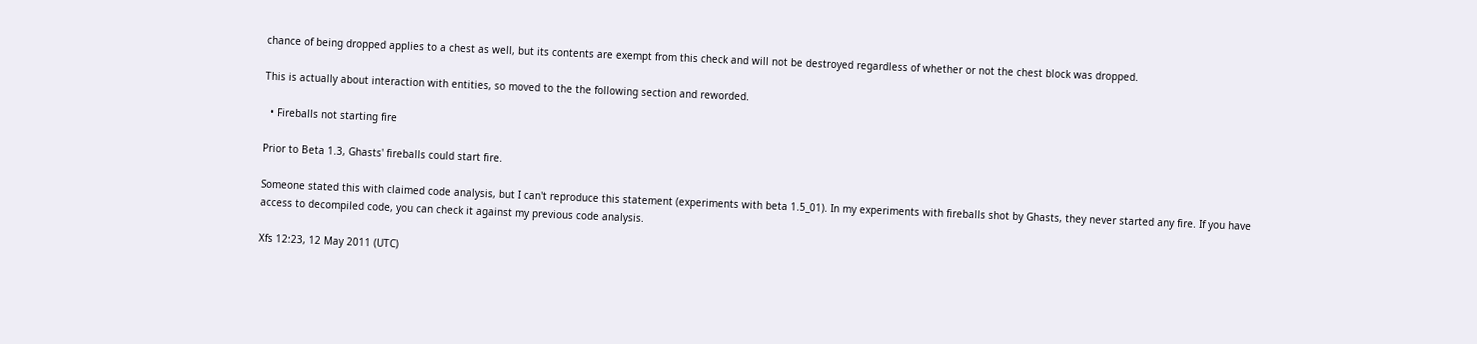chance of being dropped applies to a chest as well, but its contents are exempt from this check and will not be destroyed regardless of whether or not the chest block was dropped.

This is actually about interaction with entities, so moved to the the following section and reworded.

  • Fireballs not starting fire

Prior to Beta 1.3, Ghasts' fireballs could start fire.

Someone stated this with claimed code analysis, but I can't reproduce this statement (experiments with beta 1.5_01). In my experiments with fireballs shot by Ghasts, they never started any fire. If you have access to decompiled code, you can check it against my previous code analysis.

Xfs 12:23, 12 May 2011 (UTC)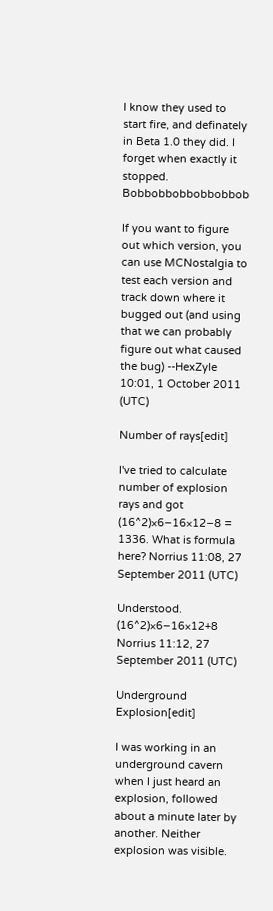I know they used to start fire, and definately in Beta 1.0 they did. I forget when exactly it stopped. Bobbobbobbobbobbob

If you want to figure out which version, you can use MCNostalgia to test each version and track down where it bugged out (and using that we can probably figure out what caused the bug) --HexZyle 10:01, 1 October 2011 (UTC)

Number of rays[edit]

I've tried to calculate number of explosion rays and got (16^2)×6−16×12−8 = 1336. What is formula here? Norrius 11:08, 27 September 2011 (UTC)

Understood. (16^2)×6−16×12+8 Norrius 11:12, 27 September 2011 (UTC)

Underground Explosion[edit]

I was working in an underground cavern when I just heard an explosion, followed about a minute later by another. Neither explosion was visible.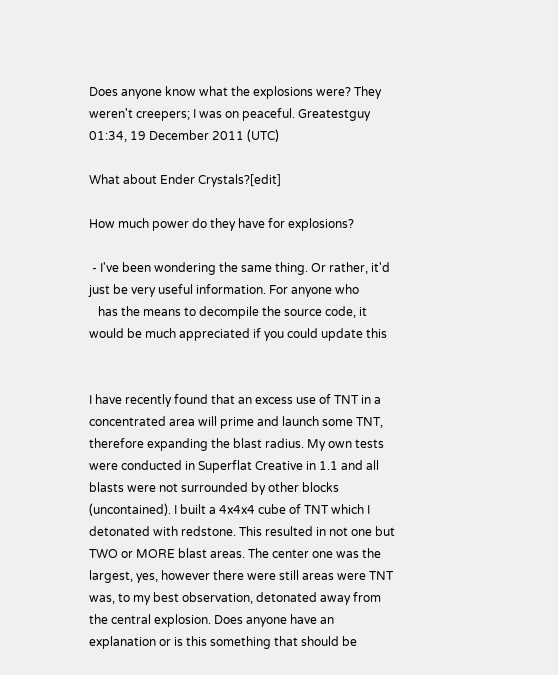Does anyone know what the explosions were? They weren't creepers; I was on peaceful. Greatestguy 01:34, 19 December 2011 (UTC)

What about Ender Crystals?[edit]

How much power do they have for explosions?

 - I've been wondering the same thing. Or rather, it'd just be very useful information. For anyone who
   has the means to decompile the source code, it would be much appreciated if you could update this


I have recently found that an excess use of TNT in a concentrated area will prime and launch some TNT, therefore expanding the blast radius. My own tests were conducted in Superflat Creative in 1.1 and all blasts were not surrounded by other blocks (uncontained). I built a 4x4x4 cube of TNT which I detonated with redstone. This resulted in not one but TWO or MORE blast areas. The center one was the largest, yes, however there were still areas were TNT was, to my best observation, detonated away from the central explosion. Does anyone have an explanation or is this something that should be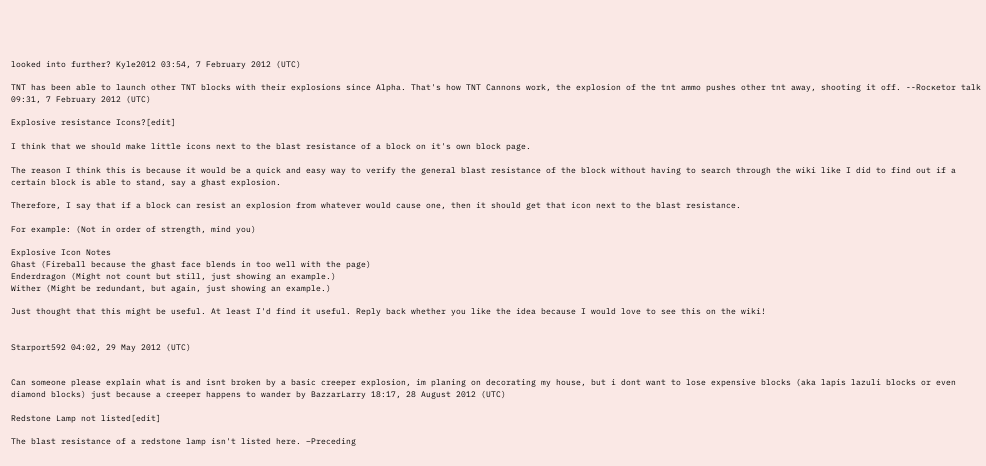looked into further? Kyle2012 03:54, 7 February 2012 (UTC)

TNT has been able to launch other TNT blocks with their explosions since Alpha. That's how TNT Cannons work, the explosion of the tnt ammo pushes other tnt away, shooting it off. --Rocĸetor talk 09:31, 7 February 2012 (UTC)

Explosive resistance Icons?[edit]

I think that we should make little icons next to the blast resistance of a block on it's own block page.

The reason I think this is because it would be a quick and easy way to verify the general blast resistance of the block without having to search through the wiki like I did to find out if a certain block is able to stand, say a ghast explosion.

Therefore, I say that if a block can resist an explosion from whatever would cause one, then it should get that icon next to the blast resistance.

For example: (Not in order of strength, mind you)

Explosive Icon Notes
Ghast (Fireball because the ghast face blends in too well with the page)
Enderdragon (Might not count but still, just showing an example.)
Wither (Might be redundant, but again, just showing an example.)

Just thought that this might be useful. At least I'd find it useful. Reply back whether you like the idea because I would love to see this on the wiki!


Starport592 04:02, 29 May 2012 (UTC)


Can someone please explain what is and isnt broken by a basic creeper explosion, im planing on decorating my house, but i dont want to lose expensive blocks (aka lapis lazuli blocks or even diamond blocks) just because a creeper happens to wander by BazzarLarry 18:17, 28 August 2012 (UTC)

Redstone Lamp not listed[edit]

The blast resistance of a redstone lamp isn't listed here. –Preceding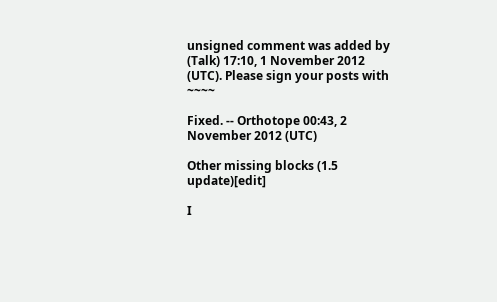unsigned comment was added by (Talk) 17:10, 1 November 2012 (UTC). Please sign your posts with ~~~~

Fixed. -- Orthotope 00:43, 2 November 2012 (UTC)

Other missing blocks (1.5 update)[edit]

I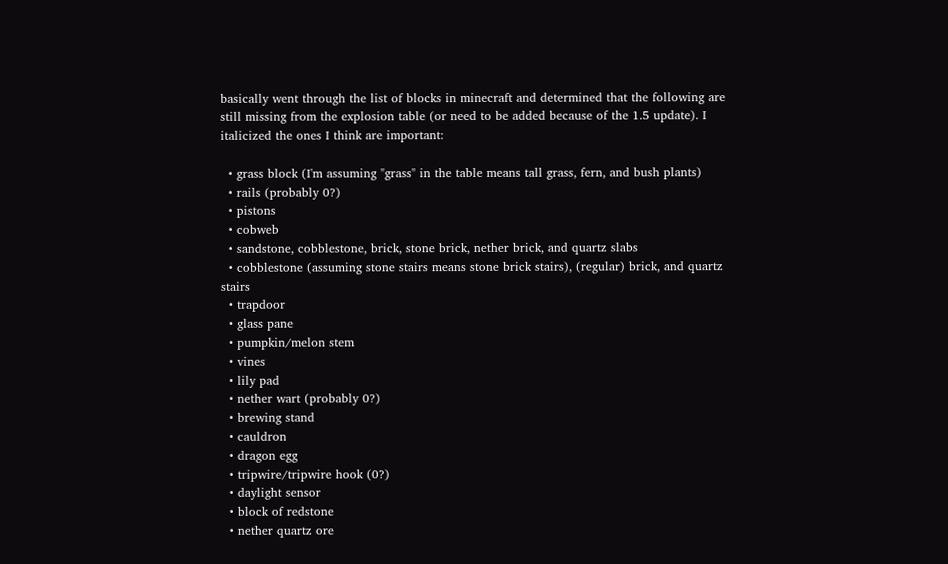basically went through the list of blocks in minecraft and determined that the following are still missing from the explosion table (or need to be added because of the 1.5 update). I italicized the ones I think are important:

  • grass block (I'm assuming "grass" in the table means tall grass, fern, and bush plants)
  • rails (probably 0?)
  • pistons
  • cobweb
  • sandstone, cobblestone, brick, stone brick, nether brick, and quartz slabs
  • cobblestone (assuming stone stairs means stone brick stairs), (regular) brick, and quartz stairs
  • trapdoor
  • glass pane
  • pumpkin/melon stem
  • vines
  • lily pad
  • nether wart (probably 0?)
  • brewing stand
  • cauldron
  • dragon egg
  • tripwire/tripwire hook (0?)
  • daylight sensor
  • block of redstone
  • nether quartz ore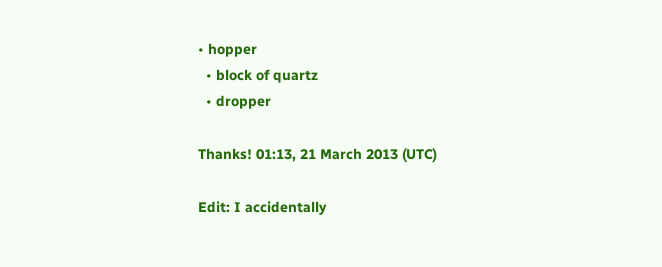• hopper
  • block of quartz
  • dropper

Thanks! 01:13, 21 March 2013 (UTC)

Edit: I accidentally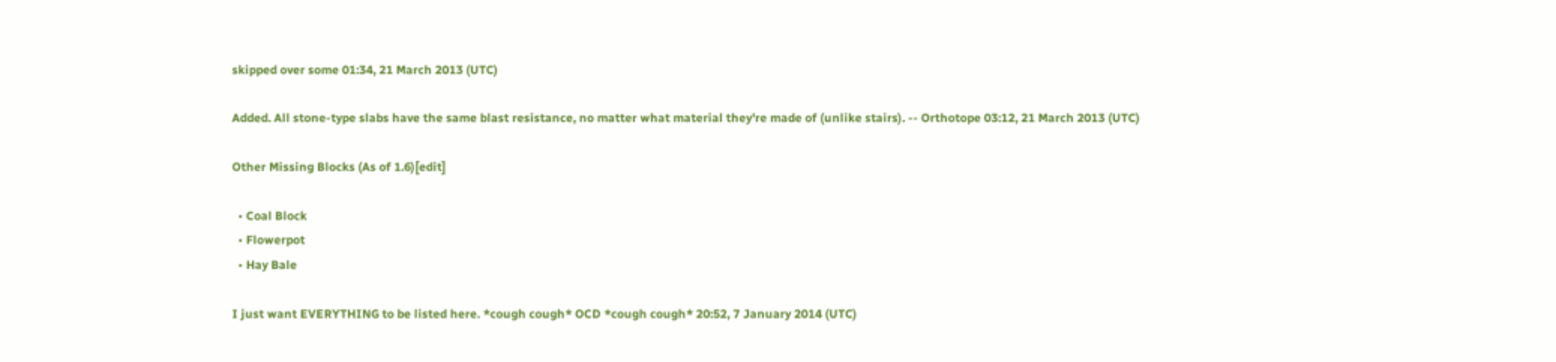skipped over some 01:34, 21 March 2013 (UTC)

Added. All stone-type slabs have the same blast resistance, no matter what material they're made of (unlike stairs). -- Orthotope 03:12, 21 March 2013 (UTC)

Other Missing Blocks (As of 1.6)[edit]

  • Coal Block
  • Flowerpot
  • Hay Bale

I just want EVERYTHING to be listed here. *cough cough* OCD *cough cough* 20:52, 7 January 2014 (UTC)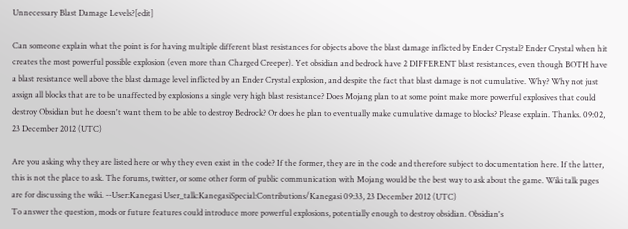Unnecessary Blast Damage Levels?[edit]

Can someone explain what the point is for having multiple different blast resistances for objects above the blast damage inflicted by Ender Crystal? Ender Crystal when hit creates the most powerful possible explosion (even more than Charged Creeper). Yet obsidian and bedrock have 2 DIFFERENT blast resistances, even though BOTH have a blast resistance well above the blast damage level inflicted by an Ender Crystal explosion, and despite the fact that blast damage is not cumulative. Why? Why not just assign all blocks that are to be unaffected by explosions a single very high blast resistance? Does Mojang plan to at some point make more powerful explosives that could destroy Obsidian but he doesn't want them to be able to destroy Bedrock? Or does he plan to eventually make cumulative damage to blocks? Please explain. Thanks. 09:02, 23 December 2012 (UTC)

Are you asking why they are listed here or why they even exist in the code? If the former, they are in the code and therefore subject to documentation here. If the latter, this is not the place to ask. The forums, twitter, or some other form of public communication with Mojang would be the best way to ask about the game. Wiki talk pages are for discussing the wiki. --User:Kanegasi User_talk:KanegasiSpecial:Contributions/Kanegasi 09:33, 23 December 2012 (UTC)
To answer the question, mods or future features could introduce more powerful explosions, potentially enough to destroy obsidian. Obsidian's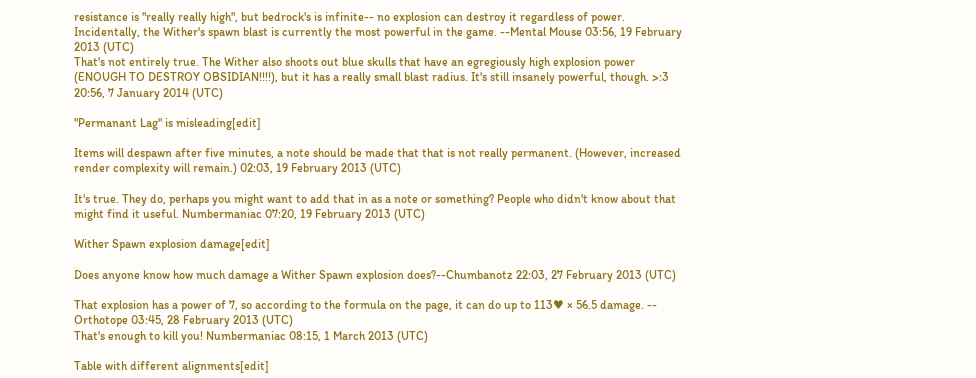resistance is "really really high", but bedrock's is infinite-- no explosion can destroy it regardless of power. Incidentally, the Wither's spawn blast is currently the most powerful in the game. --Mental Mouse 03:56, 19 February 2013 (UTC)
That's not entirely true. The Wither also shoots out blue skulls that have an egregiously high explosion power (ENOUGH TO DESTROY OBSIDIAN!!!!), but it has a really small blast radius. It's still insanely powerful, though. >:3 20:56, 7 January 2014 (UTC)

"Permanant Lag" is misleading[edit]

Items will despawn after five minutes, a note should be made that that is not really permanent. (However, increased render complexity will remain.) 02:03, 19 February 2013 (UTC)

It's true. They do, perhaps you might want to add that in as a note or something? People who didn't know about that might find it useful. Numbermaniac 07:20, 19 February 2013 (UTC)

Wither Spawn explosion damage[edit]

Does anyone know how much damage a Wither Spawn explosion does?--Chumbanotz 22:03, 27 February 2013 (UTC)

That explosion has a power of 7, so according to the formula on the page, it can do up to 113♥ × 56.5 damage. -- Orthotope 03:45, 28 February 2013 (UTC)
That's enough to kill you! Numbermaniac 08:15, 1 March 2013 (UTC)

Table with different alignments[edit]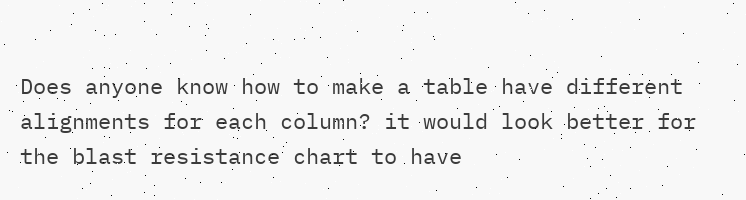Does anyone know how to make a table have different alignments for each column? it would look better for the blast resistance chart to have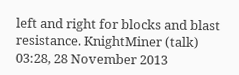left and right for blocks and blast resistance. KnightMiner (talk) 03:28, 28 November 2013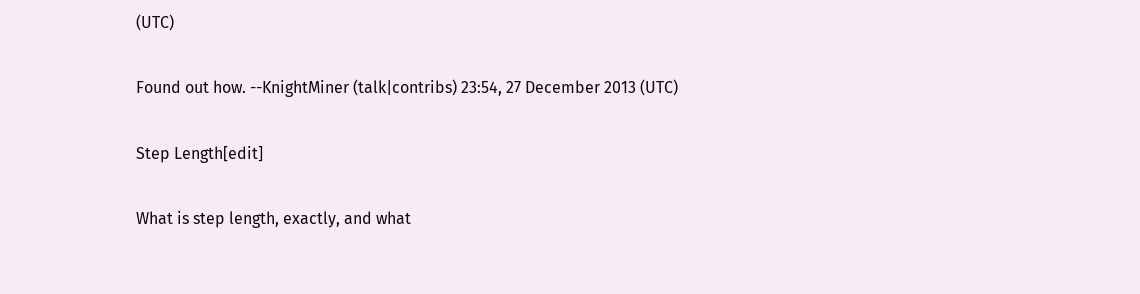(UTC)

Found out how. --KnightMiner (talk|contribs) 23:54, 27 December 2013 (UTC)

Step Length[edit]

What is step length, exactly, and what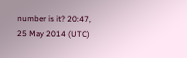number is it? 20:47, 25 May 2014 (UTC)